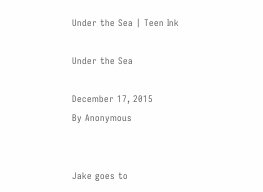Under the Sea | Teen Ink

Under the Sea

December 17, 2015
By Anonymous


Jake goes to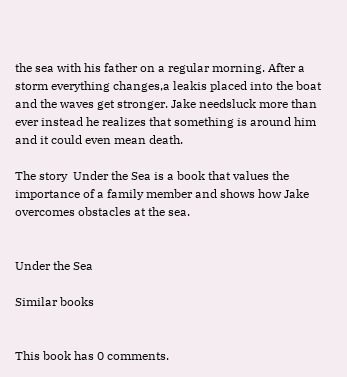the sea with his father on a regular morning. After a storm everything changes,a leakis placed into the boat and the waves get stronger. Jake needsluck more than ever instead he realizes that something is around him and it could even mean death.

The story  Under the Sea is a book that values the importance of a family member and shows how Jake overcomes obstacles at the sea.


Under the Sea

Similar books


This book has 0 comments.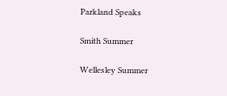Parkland Speaks

Smith Summer

Wellesley Summer